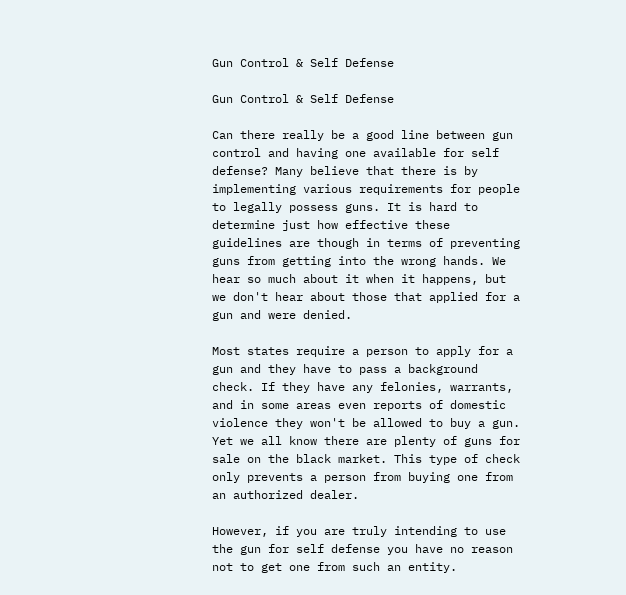Gun Control & Self Defense

Gun Control & Self Defense

Can there really be a good line between gun control and having one available for self defense? Many believe that there is by implementing various requirements for people to legally possess guns. It is hard to determine just how effective these guidelines are though in terms of preventing guns from getting into the wrong hands. We hear so much about it when it happens, but we don't hear about those that applied for a gun and were denied.

Most states require a person to apply for a gun and they have to pass a background check. If they have any felonies, warrants, and in some areas even reports of domestic violence they won't be allowed to buy a gun. Yet we all know there are plenty of guns for sale on the black market. This type of check only prevents a person from buying one from an authorized dealer.

However, if you are truly intending to use the gun for self defense you have no reason not to get one from such an entity.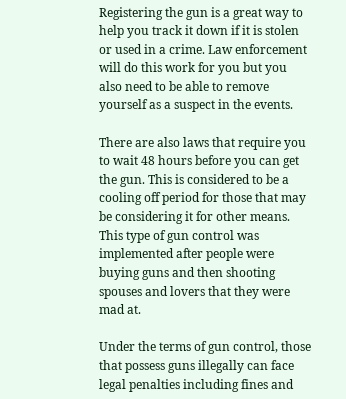Registering the gun is a great way to help you track it down if it is stolen or used in a crime. Law enforcement will do this work for you but you also need to be able to remove yourself as a suspect in the events.

There are also laws that require you to wait 48 hours before you can get the gun. This is considered to be a cooling off period for those that may be considering it for other means. This type of gun control was implemented after people were buying guns and then shooting spouses and lovers that they were mad at.

Under the terms of gun control, those that possess guns illegally can face legal penalties including fines and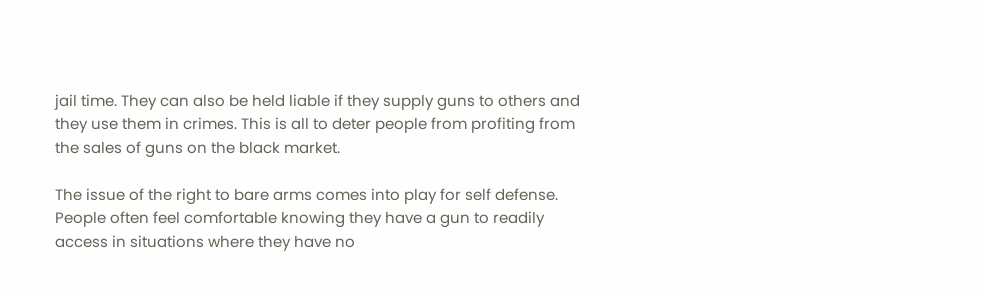jail time. They can also be held liable if they supply guns to others and they use them in crimes. This is all to deter people from profiting from the sales of guns on the black market.

The issue of the right to bare arms comes into play for self defense. People often feel comfortable knowing they have a gun to readily access in situations where they have no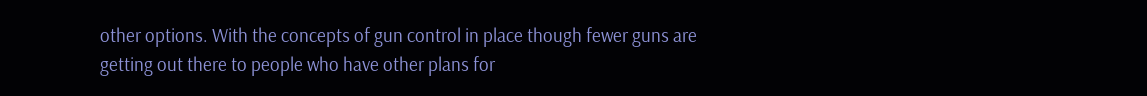other options. With the concepts of gun control in place though fewer guns are getting out there to people who have other plans for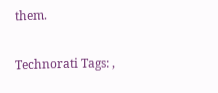them.

Technorati Tags: ,